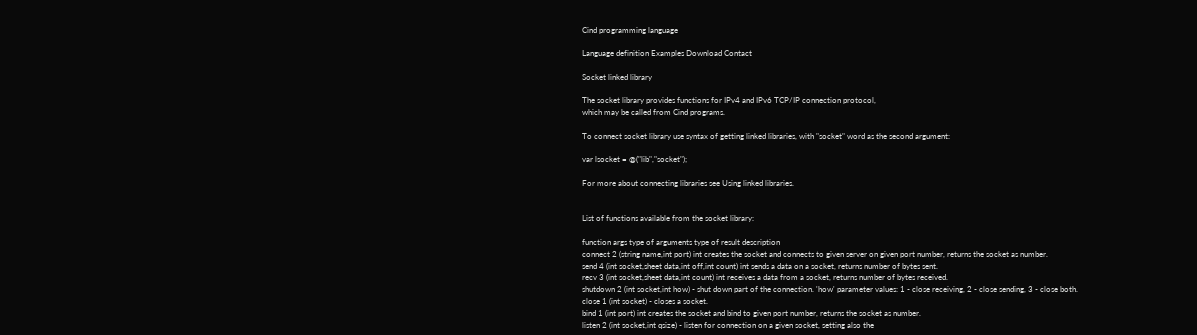Cind programming language

Language definition Examples Download Contact

Socket linked library

The socket library provides functions for IPv4 and IPv6 TCP/IP connection protocol,
which may be called from Cind programs.

To connect socket library use syntax of getting linked libraries, with "socket" word as the second argument:

var lsocket = @("lib","socket");

For more about connecting libraries see Using linked libraries.


List of functions available from the socket library:

function args type of arguments type of result description
connect 2 (string name,int port) int creates the socket and connects to given server on given port number, returns the socket as number.
send 4 (int socket,sheet data,int off,int count) int sends a data on a socket, returns number of bytes sent.
recv 3 (int socket,sheet data,int count) int receives a data from a socket, returns number of bytes received.
shutdown 2 (int socket,int how) - shut down part of the connection. 'how' parameter values: 1 - close receiving, 2 - close sending, 3 - close both.
close 1 (int socket) - closes a socket.
bind 1 (int port) int creates the socket and bind to given port number, returns the socket as number.
listen 2 (int socket,int qsize) - listen for connection on a given socket, setting also the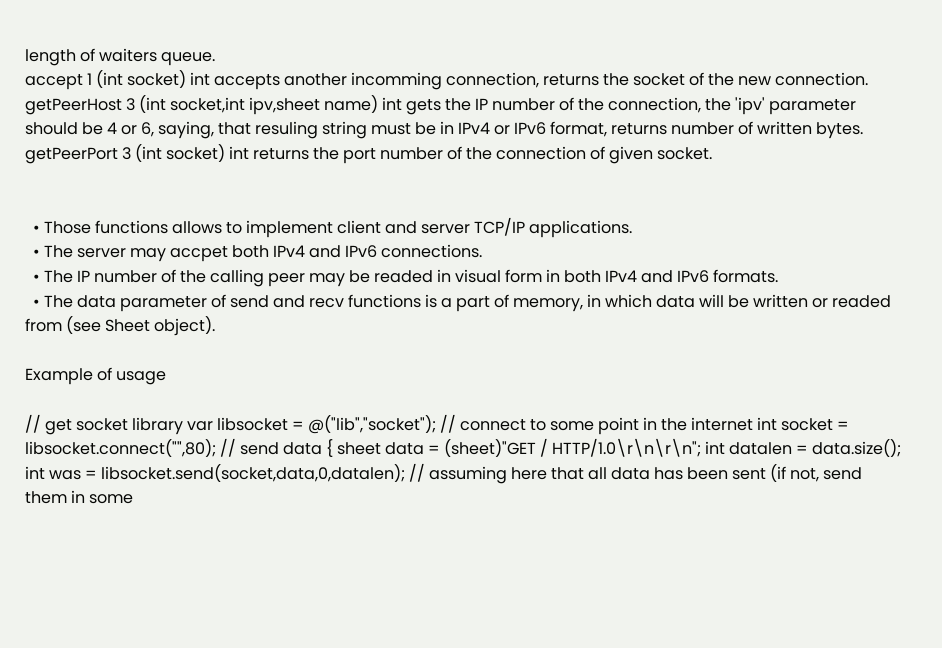length of waiters queue.
accept 1 (int socket) int accepts another incomming connection, returns the socket of the new connection.
getPeerHost 3 (int socket,int ipv,sheet name) int gets the IP number of the connection, the 'ipv' parameter should be 4 or 6, saying, that resuling string must be in IPv4 or IPv6 format, returns number of written bytes.
getPeerPort 3 (int socket) int returns the port number of the connection of given socket.


  • Those functions allows to implement client and server TCP/IP applications.
  • The server may accpet both IPv4 and IPv6 connections.
  • The IP number of the calling peer may be readed in visual form in both IPv4 and IPv6 formats.
  • The data parameter of send and recv functions is a part of memory, in which data will be written or readed from (see Sheet object).

Example of usage

// get socket library var libsocket = @("lib","socket"); // connect to some point in the internet int socket = libsocket.connect("",80); // send data { sheet data = (sheet)"GET / HTTP/1.0\r\n\r\n"; int datalen = data.size(); int was = libsocket.send(socket,data,0,datalen); // assuming here that all data has been sent (if not, send them in some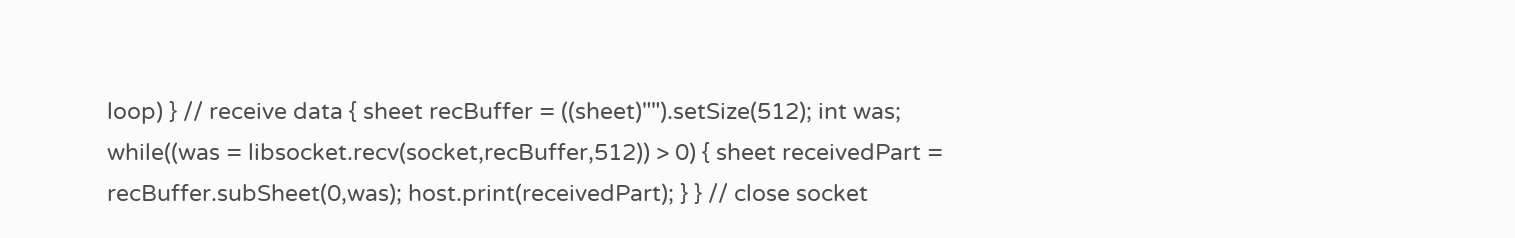loop) } // receive data { sheet recBuffer = ((sheet)"").setSize(512); int was; while((was = libsocket.recv(socket,recBuffer,512)) > 0) { sheet receivedPart = recBuffer.subSheet(0,was); host.print(receivedPart); } } // close socket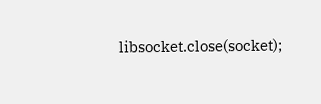libsocket.close(socket);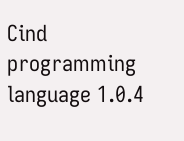Cind programming language 1.0.4